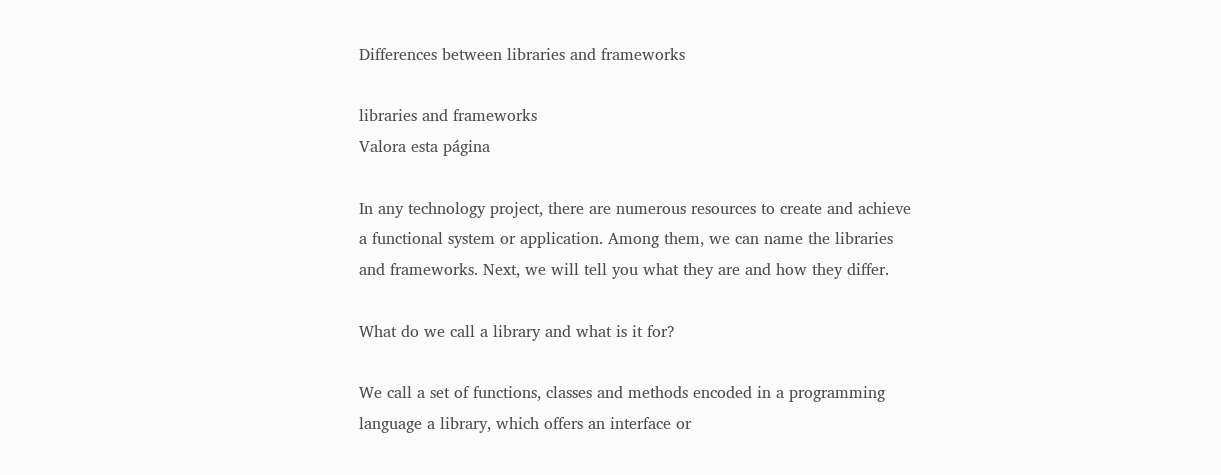Differences between libraries and frameworks

libraries and frameworks
Valora esta página

In any technology project, there are numerous resources to create and achieve a functional system or application. Among them, we can name the libraries and frameworks. Next, we will tell you what they are and how they differ.

What do we call a library and what is it for?

We call a set of functions, classes and methods encoded in a programming language a library, which offers an interface or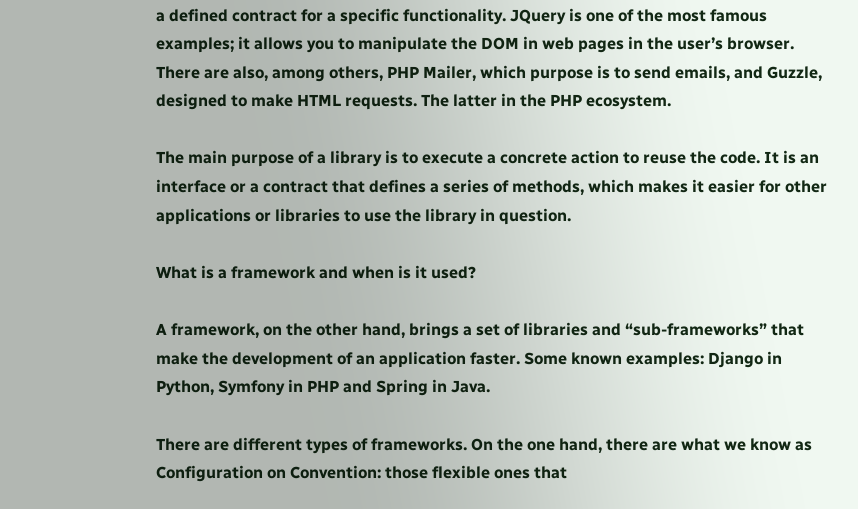a defined contract for a specific functionality. JQuery is one of the most famous examples; it allows you to manipulate the DOM in web pages in the user’s browser. There are also, among others, PHP Mailer, which purpose is to send emails, and Guzzle, designed to make HTML requests. The latter in the PHP ecosystem.

The main purpose of a library is to execute a concrete action to reuse the code. It is an interface or a contract that defines a series of methods, which makes it easier for other applications or libraries to use the library in question.

What is a framework and when is it used?

A framework, on the other hand, brings a set of libraries and “sub-frameworks” that make the development of an application faster. Some known examples: Django in Python, Symfony in PHP and Spring in Java.

There are different types of frameworks. On the one hand, there are what we know as Configuration on Convention: those flexible ones that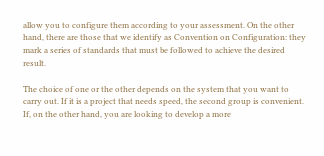allow you to configure them according to your assessment. On the other hand, there are those that we identify as Convention on Configuration: they mark a series of standards that must be followed to achieve the desired result.

The choice of one or the other depends on the system that you want to carry out. If it is a project that needs speed, the second group is convenient. If, on the other hand, you are looking to develop a more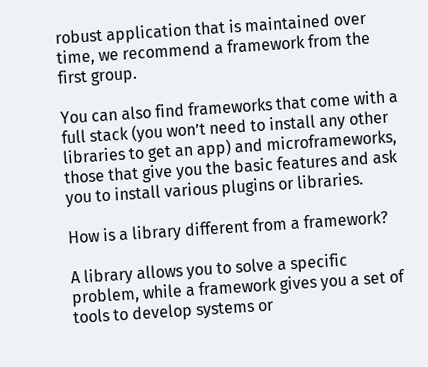robust application that is maintained over time, we recommend a framework from the first group.

You can also find frameworks that come with a full stack (you won’t need to install any other libraries to get an app) and microframeworks, those that give you the basic features and ask you to install various plugins or libraries.

How is a library different from a framework?

A library allows you to solve a specific problem, while a framework gives you a set of tools to develop systems or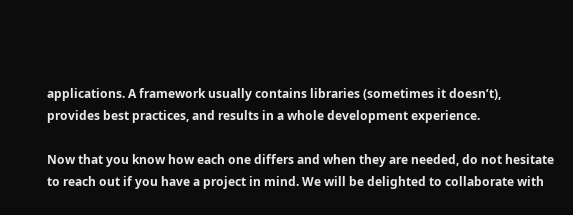applications. A framework usually contains libraries (sometimes it doesn’t), provides best practices, and results in a whole development experience.

Now that you know how each one differs and when they are needed, do not hesitate to reach out if you have a project in mind. We will be delighted to collaborate with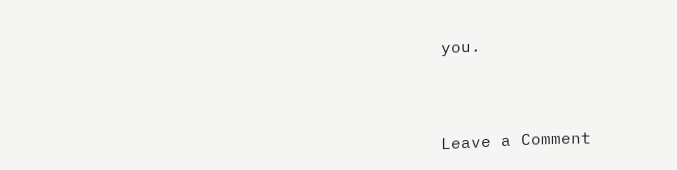you.


Leave a Comment